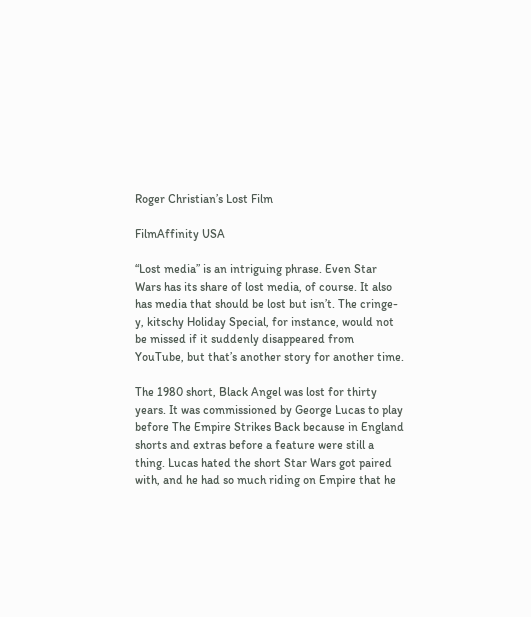Roger Christian’s Lost Film

FilmAffinity USA

“Lost media” is an intriguing phrase. Even Star Wars has its share of lost media, of course. It also has media that should be lost but isn’t. The cringe-y, kitschy Holiday Special, for instance, would not be missed if it suddenly disappeared from YouTube, but that’s another story for another time.

The 1980 short, Black Angel was lost for thirty years. It was commissioned by George Lucas to play before The Empire Strikes Back because in England shorts and extras before a feature were still a thing. Lucas hated the short Star Wars got paired with, and he had so much riding on Empire that he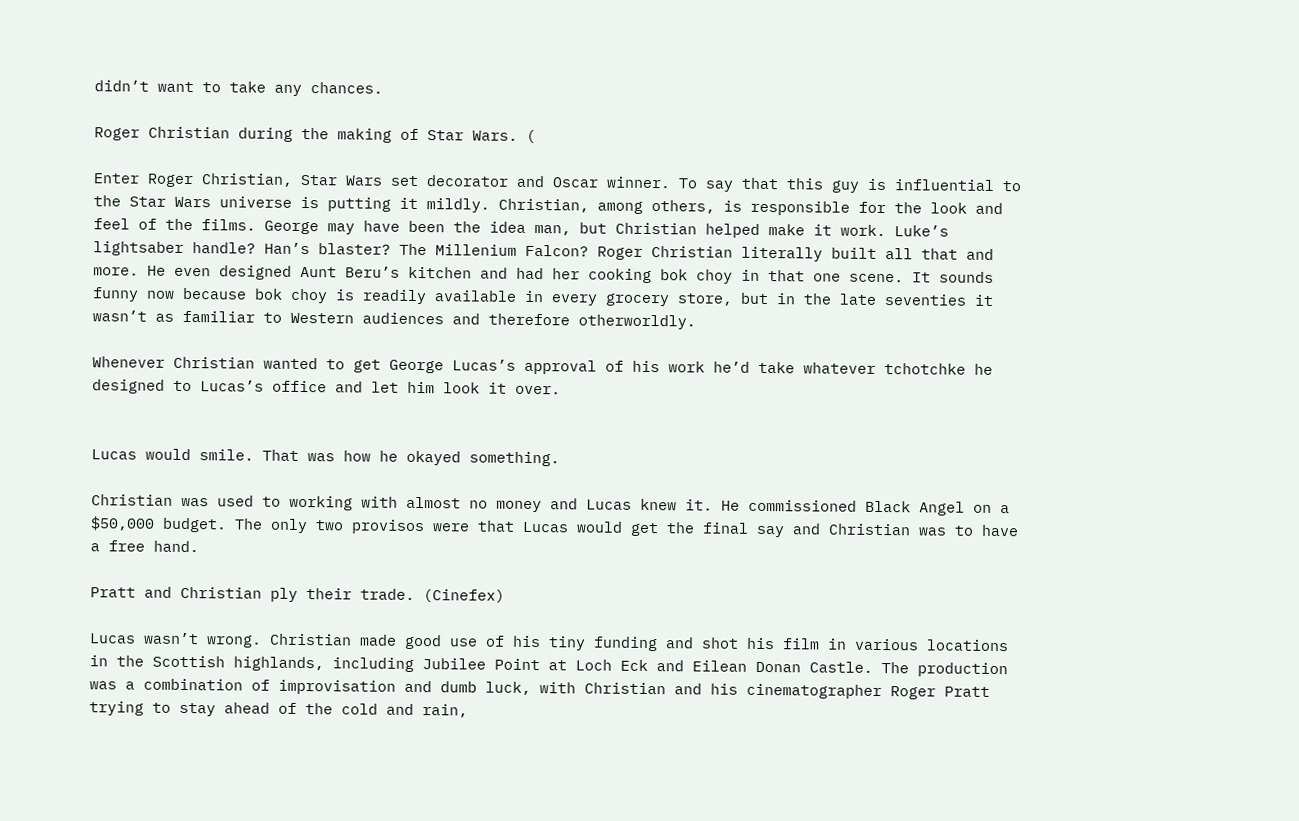didn’t want to take any chances.

Roger Christian during the making of Star Wars. (

Enter Roger Christian, Star Wars set decorator and Oscar winner. To say that this guy is influential to the Star Wars universe is putting it mildly. Christian, among others, is responsible for the look and feel of the films. George may have been the idea man, but Christian helped make it work. Luke’s lightsaber handle? Han’s blaster? The Millenium Falcon? Roger Christian literally built all that and more. He even designed Aunt Beru’s kitchen and had her cooking bok choy in that one scene. It sounds funny now because bok choy is readily available in every grocery store, but in the late seventies it wasn’t as familiar to Western audiences and therefore otherworldly.

Whenever Christian wanted to get George Lucas’s approval of his work he’d take whatever tchotchke he designed to Lucas’s office and let him look it over.


Lucas would smile. That was how he okayed something.

Christian was used to working with almost no money and Lucas knew it. He commissioned Black Angel on a $50,000 budget. The only two provisos were that Lucas would get the final say and Christian was to have a free hand.

Pratt and Christian ply their trade. (Cinefex)

Lucas wasn’t wrong. Christian made good use of his tiny funding and shot his film in various locations in the Scottish highlands, including Jubilee Point at Loch Eck and Eilean Donan Castle. The production was a combination of improvisation and dumb luck, with Christian and his cinematographer Roger Pratt trying to stay ahead of the cold and rain,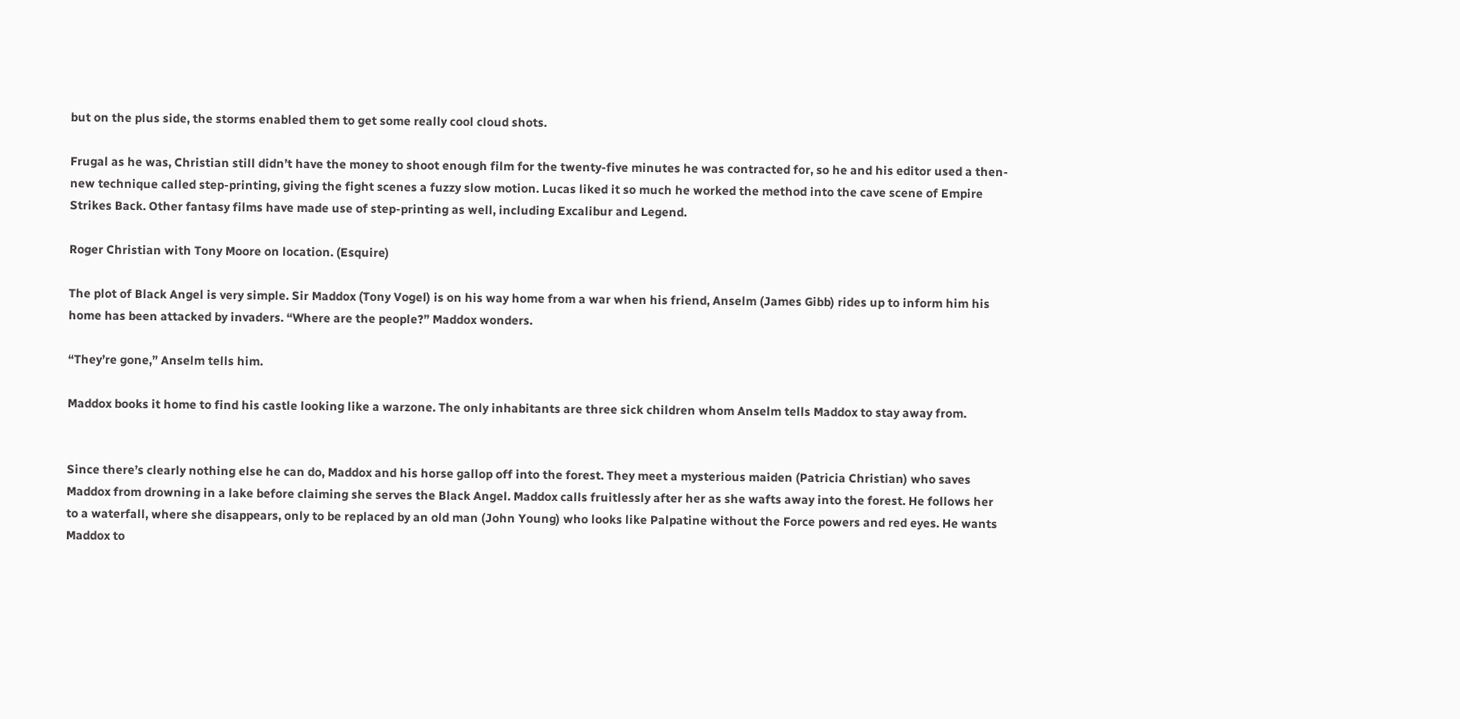but on the plus side, the storms enabled them to get some really cool cloud shots.

Frugal as he was, Christian still didn’t have the money to shoot enough film for the twenty-five minutes he was contracted for, so he and his editor used a then-new technique called step-printing, giving the fight scenes a fuzzy slow motion. Lucas liked it so much he worked the method into the cave scene of Empire Strikes Back. Other fantasy films have made use of step-printing as well, including Excalibur and Legend.

Roger Christian with Tony Moore on location. (Esquire)

The plot of Black Angel is very simple. Sir Maddox (Tony Vogel) is on his way home from a war when his friend, Anselm (James Gibb) rides up to inform him his home has been attacked by invaders. “Where are the people?” Maddox wonders.

“They’re gone,” Anselm tells him.

Maddox books it home to find his castle looking like a warzone. The only inhabitants are three sick children whom Anselm tells Maddox to stay away from.


Since there’s clearly nothing else he can do, Maddox and his horse gallop off into the forest. They meet a mysterious maiden (Patricia Christian) who saves Maddox from drowning in a lake before claiming she serves the Black Angel. Maddox calls fruitlessly after her as she wafts away into the forest. He follows her to a waterfall, where she disappears, only to be replaced by an old man (John Young) who looks like Palpatine without the Force powers and red eyes. He wants Maddox to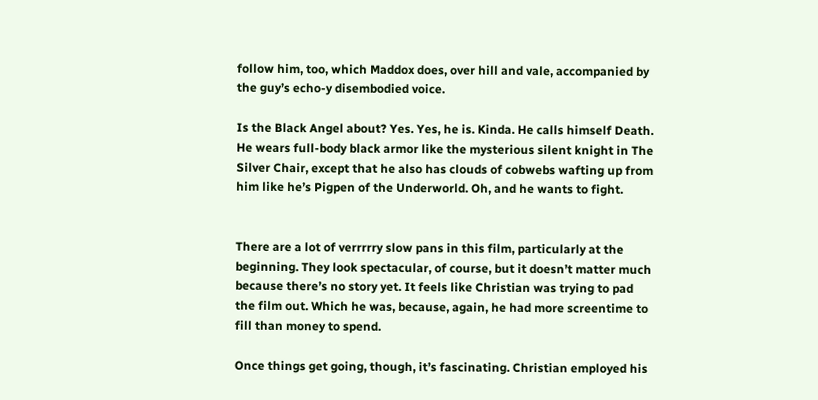follow him, too, which Maddox does, over hill and vale, accompanied by the guy’s echo-y disembodied voice.

Is the Black Angel about? Yes. Yes, he is. Kinda. He calls himself Death. He wears full-body black armor like the mysterious silent knight in The Silver Chair, except that he also has clouds of cobwebs wafting up from him like he’s Pigpen of the Underworld. Oh, and he wants to fight.


There are a lot of verrrrry slow pans in this film, particularly at the beginning. They look spectacular, of course, but it doesn’t matter much because there’s no story yet. It feels like Christian was trying to pad the film out. Which he was, because, again, he had more screentime to fill than money to spend.

Once things get going, though, it’s fascinating. Christian employed his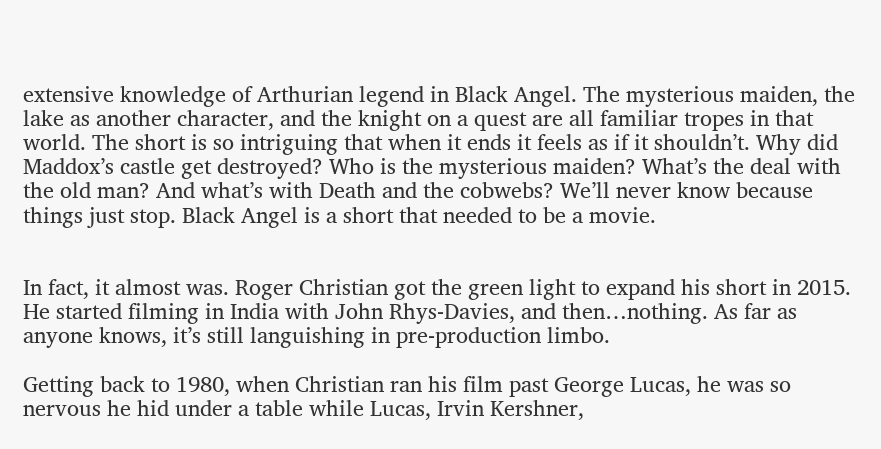extensive knowledge of Arthurian legend in Black Angel. The mysterious maiden, the lake as another character, and the knight on a quest are all familiar tropes in that world. The short is so intriguing that when it ends it feels as if it shouldn’t. Why did Maddox’s castle get destroyed? Who is the mysterious maiden? What’s the deal with the old man? And what’s with Death and the cobwebs? We’ll never know because things just stop. Black Angel is a short that needed to be a movie.


In fact, it almost was. Roger Christian got the green light to expand his short in 2015. He started filming in India with John Rhys-Davies, and then…nothing. As far as anyone knows, it’s still languishing in pre-production limbo.

Getting back to 1980, when Christian ran his film past George Lucas, he was so nervous he hid under a table while Lucas, Irvin Kershner,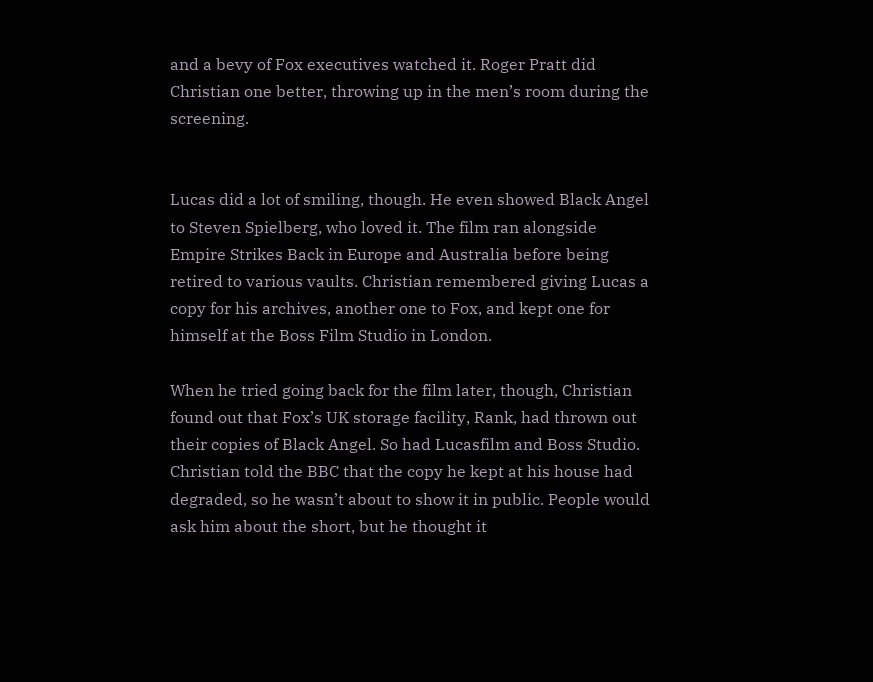and a bevy of Fox executives watched it. Roger Pratt did Christian one better, throwing up in the men’s room during the screening.


Lucas did a lot of smiling, though. He even showed Black Angel to Steven Spielberg, who loved it. The film ran alongside Empire Strikes Back in Europe and Australia before being retired to various vaults. Christian remembered giving Lucas a copy for his archives, another one to Fox, and kept one for himself at the Boss Film Studio in London.

When he tried going back for the film later, though, Christian found out that Fox’s UK storage facility, Rank, had thrown out their copies of Black Angel. So had Lucasfilm and Boss Studio. Christian told the BBC that the copy he kept at his house had degraded, so he wasn’t about to show it in public. People would ask him about the short, but he thought it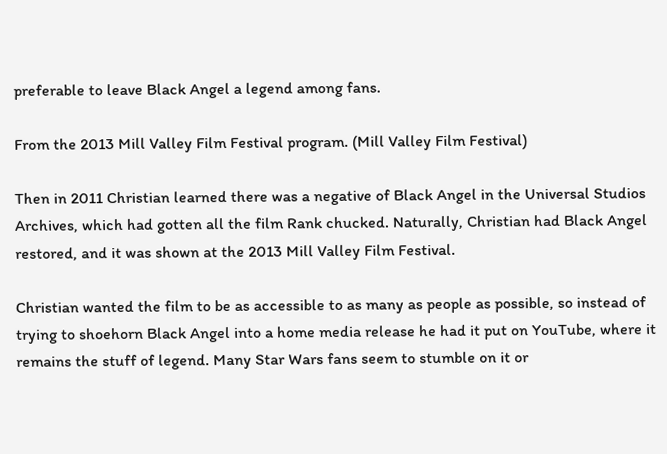preferable to leave Black Angel a legend among fans.

From the 2013 Mill Valley Film Festival program. (Mill Valley Film Festival)

Then in 2011 Christian learned there was a negative of Black Angel in the Universal Studios Archives, which had gotten all the film Rank chucked. Naturally, Christian had Black Angel restored, and it was shown at the 2013 Mill Valley Film Festival.

Christian wanted the film to be as accessible to as many as people as possible, so instead of trying to shoehorn Black Angel into a home media release he had it put on YouTube, where it remains the stuff of legend. Many Star Wars fans seem to stumble on it or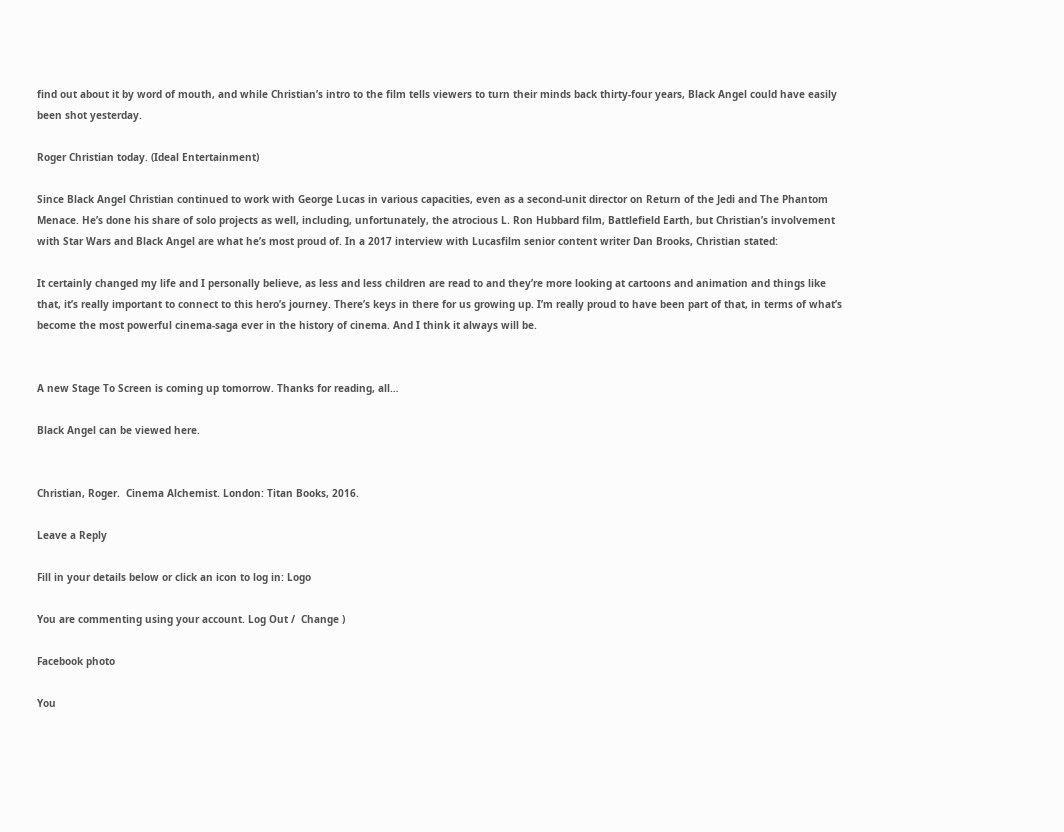find out about it by word of mouth, and while Christian’s intro to the film tells viewers to turn their minds back thirty-four years, Black Angel could have easily been shot yesterday.

Roger Christian today. (Ideal Entertainment)

Since Black Angel Christian continued to work with George Lucas in various capacities, even as a second-unit director on Return of the Jedi and The Phantom Menace. He’s done his share of solo projects as well, including, unfortunately, the atrocious L. Ron Hubbard film, Battlefield Earth, but Christian’s involvement with Star Wars and Black Angel are what he’s most proud of. In a 2017 interview with Lucasfilm senior content writer Dan Brooks, Christian stated:

It certainly changed my life and I personally believe, as less and less children are read to and they’re more looking at cartoons and animation and things like that, it’s really important to connect to this hero’s journey. There’s keys in there for us growing up. I’m really proud to have been part of that, in terms of what’s become the most powerful cinema-saga ever in the history of cinema. And I think it always will be.


A new Stage To Screen is coming up tomorrow. Thanks for reading, all…

Black Angel can be viewed here.


Christian, Roger.  Cinema Alchemist. London: Titan Books, 2016.

Leave a Reply

Fill in your details below or click an icon to log in: Logo

You are commenting using your account. Log Out /  Change )

Facebook photo

You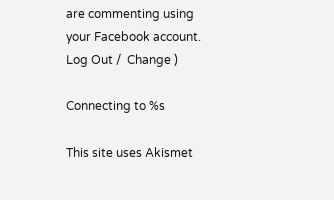are commenting using your Facebook account. Log Out /  Change )

Connecting to %s

This site uses Akismet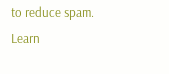to reduce spam. Learn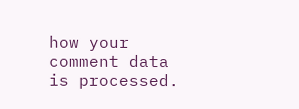how your comment data is processed.